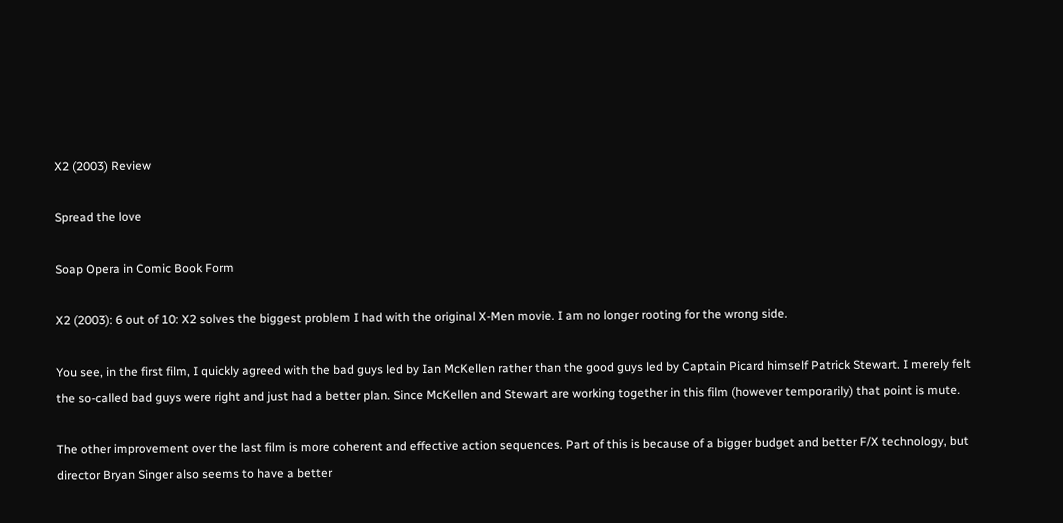X2 (2003) Review

Spread the love

Soap Opera in Comic Book Form

X2 (2003): 6 out of 10: X2 solves the biggest problem I had with the original X-Men movie. I am no longer rooting for the wrong side.

You see, in the first film, I quickly agreed with the bad guys led by Ian McKellen rather than the good guys led by Captain Picard himself Patrick Stewart. I merely felt the so-called bad guys were right and just had a better plan. Since McKellen and Stewart are working together in this film (however temporarily) that point is mute.

The other improvement over the last film is more coherent and effective action sequences. Part of this is because of a bigger budget and better F/X technology, but director Bryan Singer also seems to have a better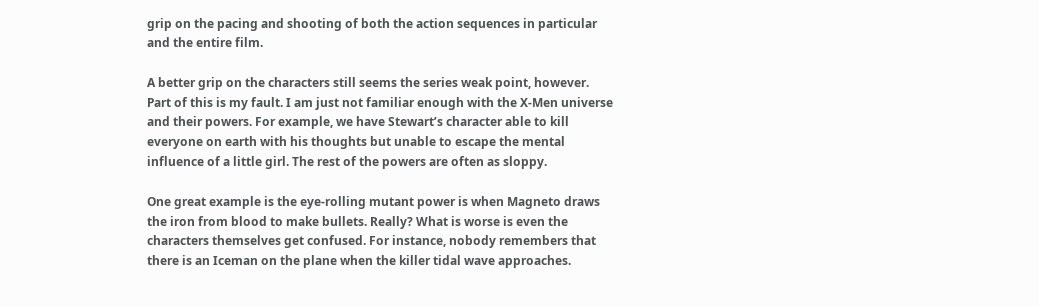grip on the pacing and shooting of both the action sequences in particular and the entire film.

A better grip on the characters still seems the series weak point, however. Part of this is my fault. I am just not familiar enough with the X-Men universe and their powers. For example, we have Stewart’s character able to kill everyone on earth with his thoughts but unable to escape the mental influence of a little girl. The rest of the powers are often as sloppy.

One great example is the eye-rolling mutant power is when Magneto draws the iron from blood to make bullets. Really? What is worse is even the characters themselves get confused. For instance, nobody remembers that there is an Iceman on the plane when the killer tidal wave approaches.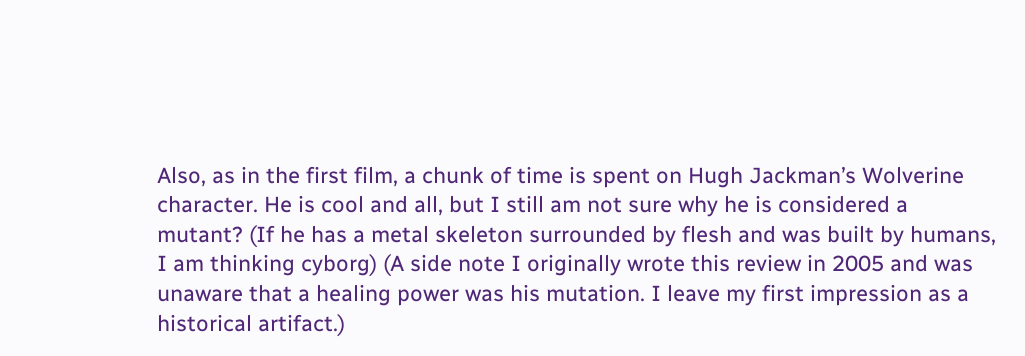Also, as in the first film, a chunk of time is spent on Hugh Jackman’s Wolverine character. He is cool and all, but I still am not sure why he is considered a mutant? (If he has a metal skeleton surrounded by flesh and was built by humans, I am thinking cyborg) (A side note I originally wrote this review in 2005 and was unaware that a healing power was his mutation. I leave my first impression as a historical artifact.)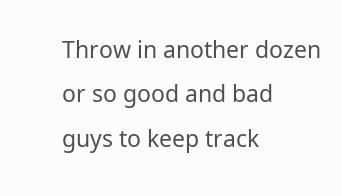Throw in another dozen or so good and bad guys to keep track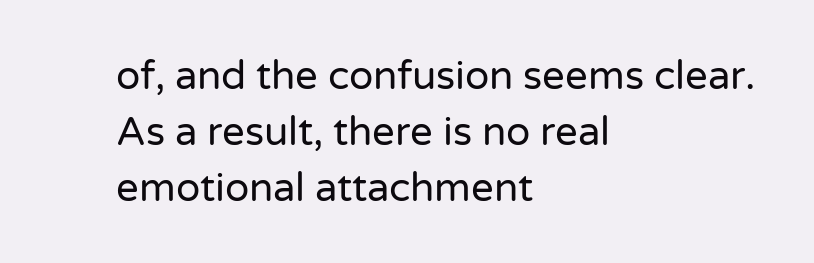of, and the confusion seems clear. As a result, there is no real emotional attachment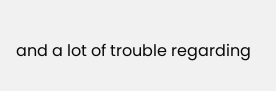and a lot of trouble regarding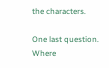the characters.

One last question. Where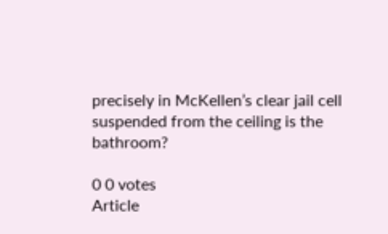precisely in McKellen’s clear jail cell suspended from the ceiling is the bathroom?

0 0 votes
Article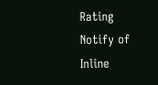Rating
Notify of
Inline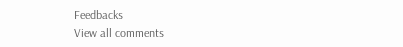Feedbacks
View all comments